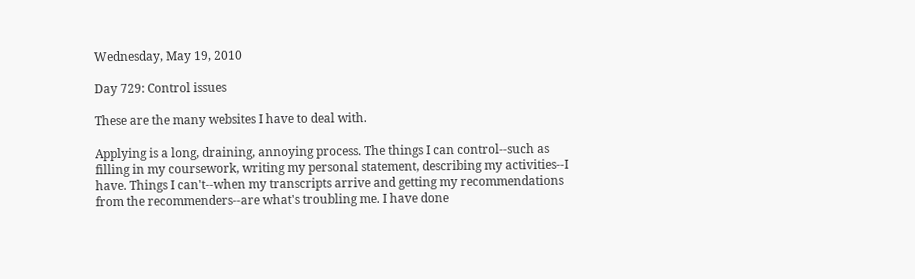Wednesday, May 19, 2010

Day 729: Control issues

These are the many websites I have to deal with.

Applying is a long, draining, annoying process. The things I can control--such as filling in my coursework, writing my personal statement, describing my activities--I have. Things I can't--when my transcripts arrive and getting my recommendations from the recommenders--are what's troubling me. I have done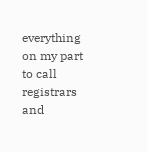everything on my part to call registrars and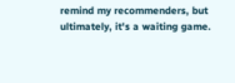remind my recommenders, but ultimately, it's a waiting game.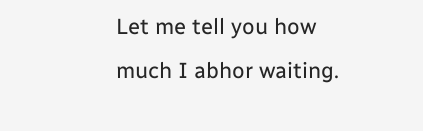Let me tell you how much I abhor waiting.